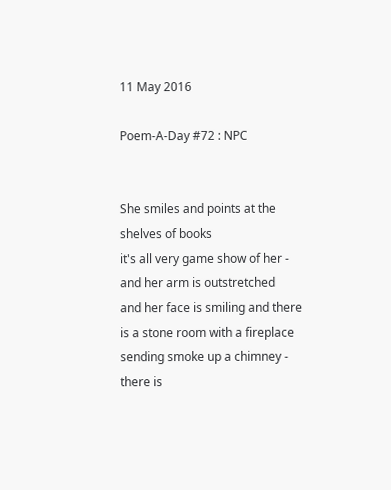11 May 2016

Poem-A-Day #72 : NPC


She smiles and points at the shelves of books
it's all very game show of her - and her arm is outstretched
and her face is smiling and there is a stone room with a fireplace
sending smoke up a chimney - there is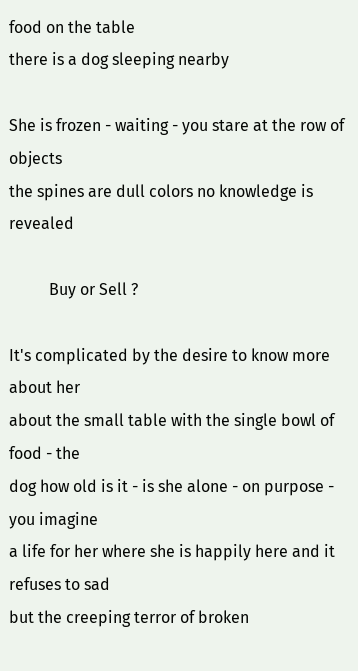food on the table
there is a dog sleeping nearby

She is frozen - waiting - you stare at the row of objects
the spines are dull colors no knowledge is revealed

          Buy or Sell ?

It's complicated by the desire to know more about her
about the small table with the single bowl of food - the
dog how old is it - is she alone - on purpose - you imagine
a life for her where she is happily here and it refuses to sad
but the creeping terror of broken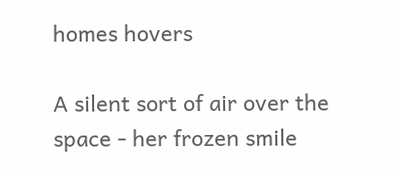homes hovers

A silent sort of air over the space - her frozen smile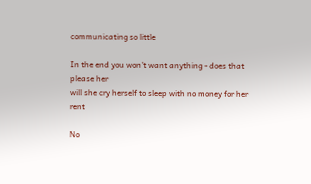communicating so little

In the end you won't want anything - does that please her
will she cry herself to sleep with no money for her rent

No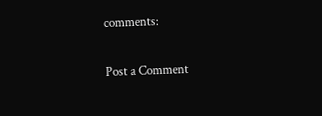comments:

Post a Comment